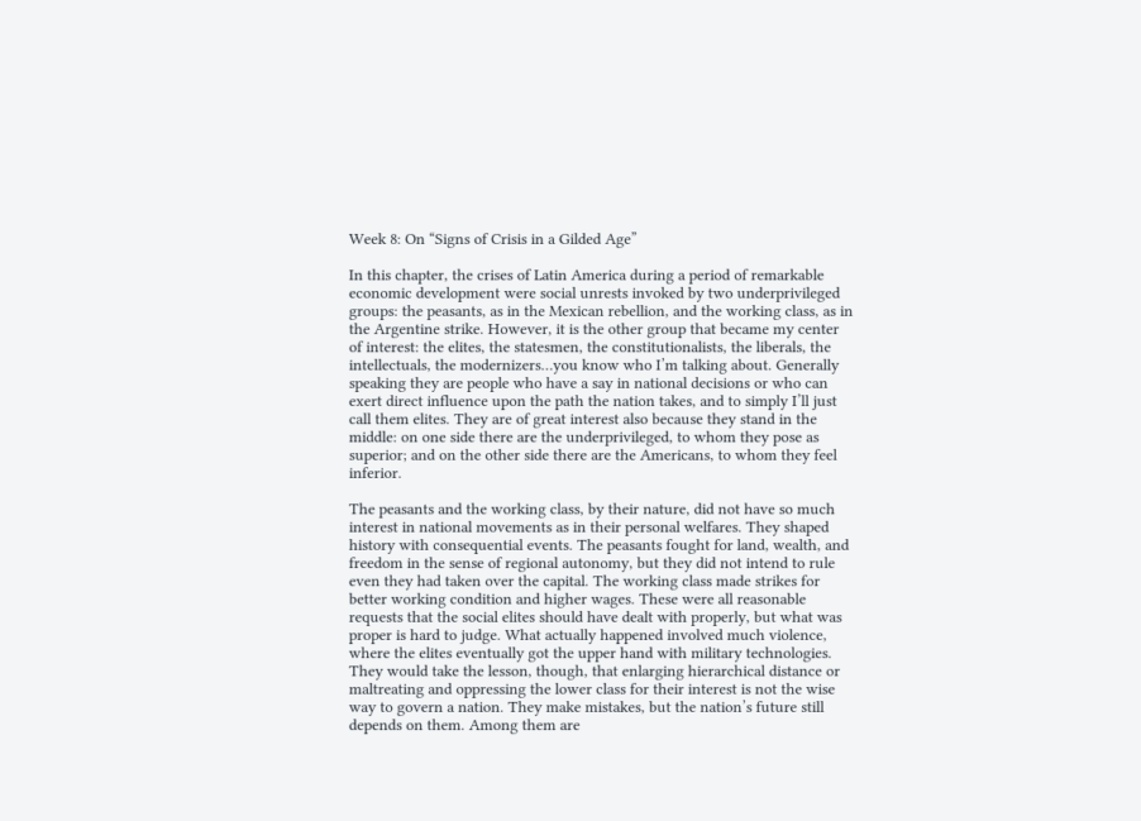Week 8: On “Signs of Crisis in a Gilded Age”

In this chapter, the crises of Latin America during a period of remarkable economic development were social unrests invoked by two underprivileged groups: the peasants, as in the Mexican rebellion, and the working class, as in the Argentine strike. However, it is the other group that became my center of interest: the elites, the statesmen, the constitutionalists, the liberals, the intellectuals, the modernizers…you know who I’m talking about. Generally speaking they are people who have a say in national decisions or who can exert direct influence upon the path the nation takes, and to simply I’ll just call them elites. They are of great interest also because they stand in the middle: on one side there are the underprivileged, to whom they pose as superior; and on the other side there are the Americans, to whom they feel inferior.

The peasants and the working class, by their nature, did not have so much interest in national movements as in their personal welfares. They shaped history with consequential events. The peasants fought for land, wealth, and freedom in the sense of regional autonomy, but they did not intend to rule even they had taken over the capital. The working class made strikes for better working condition and higher wages. These were all reasonable requests that the social elites should have dealt with properly, but what was proper is hard to judge. What actually happened involved much violence, where the elites eventually got the upper hand with military technologies. They would take the lesson, though, that enlarging hierarchical distance or maltreating and oppressing the lower class for their interest is not the wise way to govern a nation. They make mistakes, but the nation’s future still depends on them. Among them are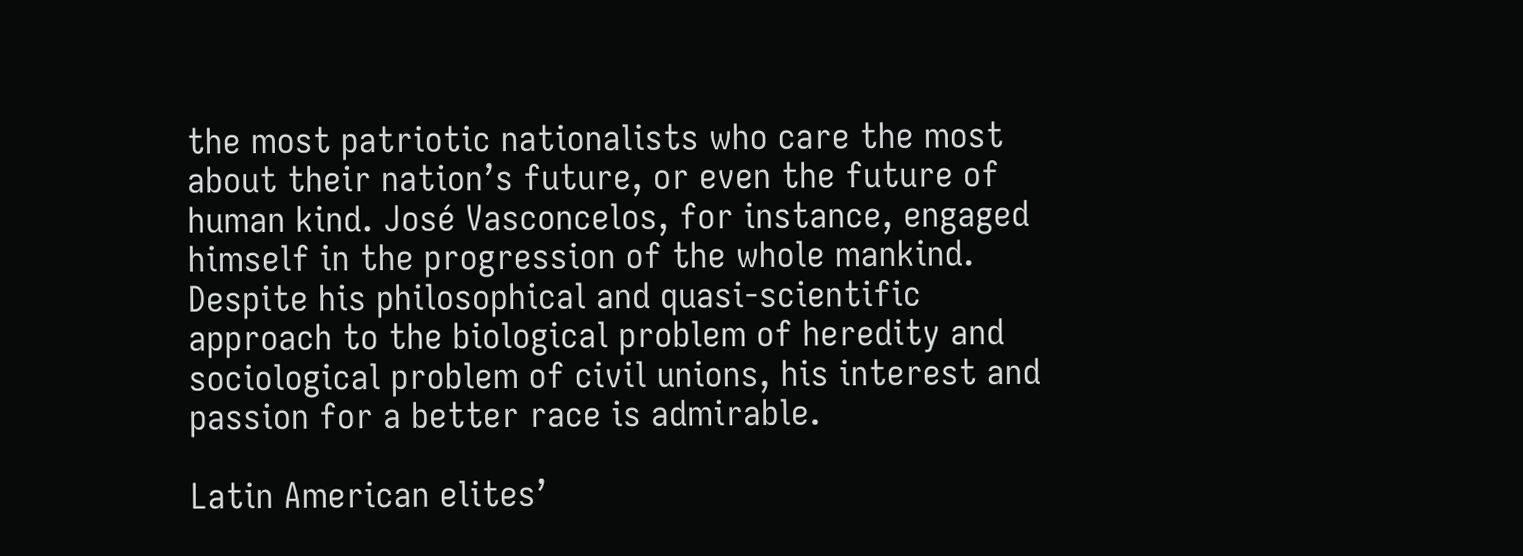the most patriotic nationalists who care the most about their nation’s future, or even the future of human kind. José Vasconcelos, for instance, engaged himself in the progression of the whole mankind. Despite his philosophical and quasi-scientific approach to the biological problem of heredity and sociological problem of civil unions, his interest and passion for a better race is admirable.

Latin American elites’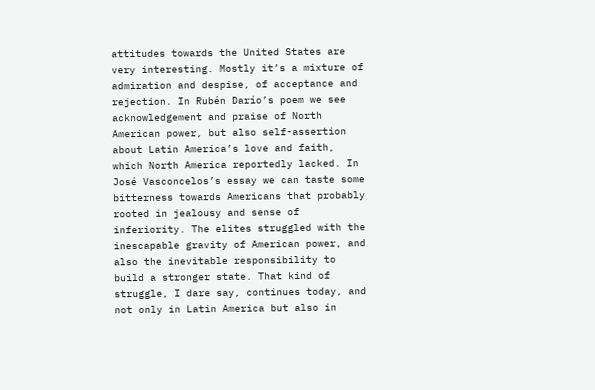attitudes towards the United States are very interesting. Mostly it’s a mixture of admiration and despise, of acceptance and rejection. In Rubén Darío’s poem we see acknowledgement and praise of North American power, but also self-assertion about Latin America’s love and faith, which North America reportedly lacked. In José Vasconcelos’s essay we can taste some bitterness towards Americans that probably rooted in jealousy and sense of inferiority. The elites struggled with the inescapable gravity of American power, and also the inevitable responsibility to build a stronger state. That kind of struggle, I dare say, continues today, and not only in Latin America but also in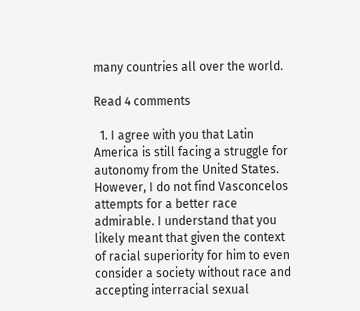many countries all over the world.

Read 4 comments

  1. I agree with you that Latin America is still facing a struggle for autonomy from the United States. However, I do not find Vasconcelos attempts for a better race admirable. I understand that you likely meant that given the context of racial superiority for him to even consider a society without race and accepting interracial sexual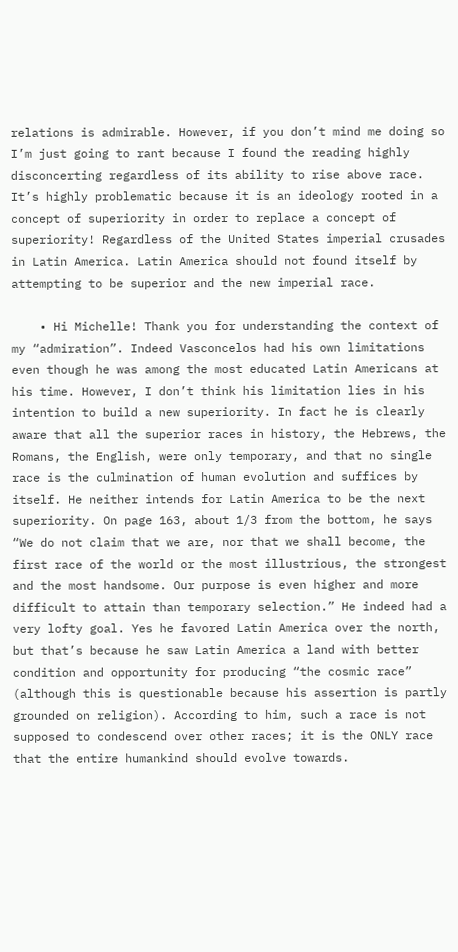relations is admirable. However, if you don’t mind me doing so I’m just going to rant because I found the reading highly disconcerting regardless of its ability to rise above race. It’s highly problematic because it is an ideology rooted in a concept of superiority in order to replace a concept of superiority! Regardless of the United States imperial crusades in Latin America. Latin America should not found itself by attempting to be superior and the new imperial race.

    • Hi Michelle! Thank you for understanding the context of my “admiration”. Indeed Vasconcelos had his own limitations even though he was among the most educated Latin Americans at his time. However, I don’t think his limitation lies in his intention to build a new superiority. In fact he is clearly aware that all the superior races in history, the Hebrews, the Romans, the English, were only temporary, and that no single race is the culmination of human evolution and suffices by itself. He neither intends for Latin America to be the next superiority. On page 163, about 1/3 from the bottom, he says “We do not claim that we are, nor that we shall become, the first race of the world or the most illustrious, the strongest and the most handsome. Our purpose is even higher and more difficult to attain than temporary selection.” He indeed had a very lofty goal. Yes he favored Latin America over the north, but that’s because he saw Latin America a land with better condition and opportunity for producing “the cosmic race” (although this is questionable because his assertion is partly grounded on religion). According to him, such a race is not supposed to condescend over other races; it is the ONLY race that the entire humankind should evolve towards.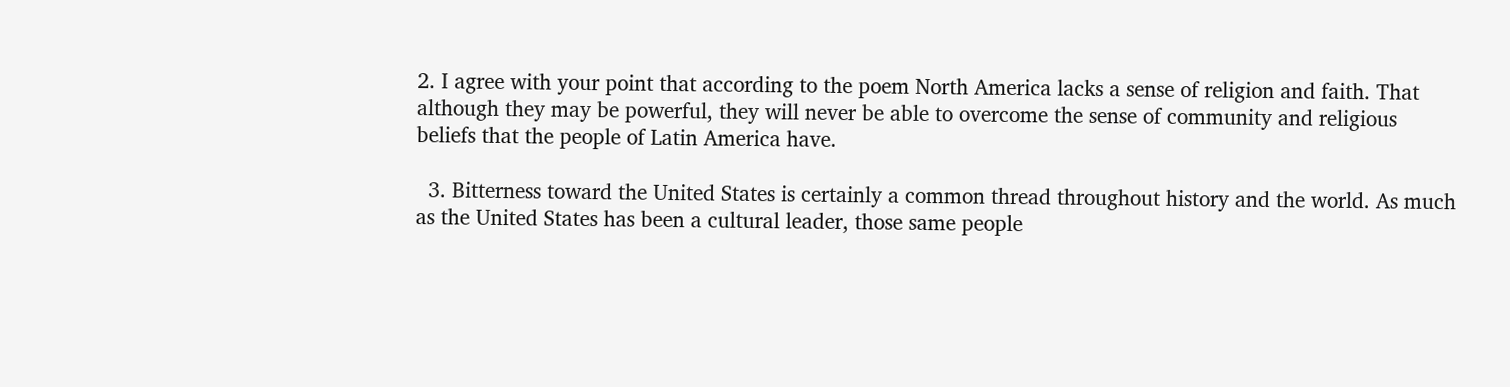2. I agree with your point that according to the poem North America lacks a sense of religion and faith. That although they may be powerful, they will never be able to overcome the sense of community and religious beliefs that the people of Latin America have.

  3. Bitterness toward the United States is certainly a common thread throughout history and the world. As much as the United States has been a cultural leader, those same people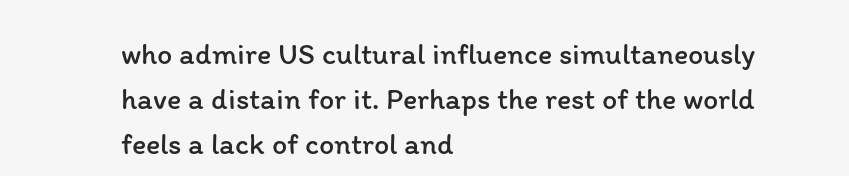who admire US cultural influence simultaneously have a distain for it. Perhaps the rest of the world feels a lack of control and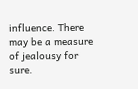influence. There may be a measure of jealousy for sure.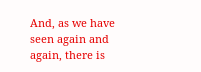And, as we have seen again and again, there is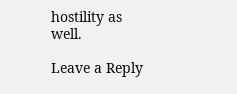hostility as well.

Leave a Reply